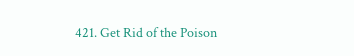421. Get Rid of the Poison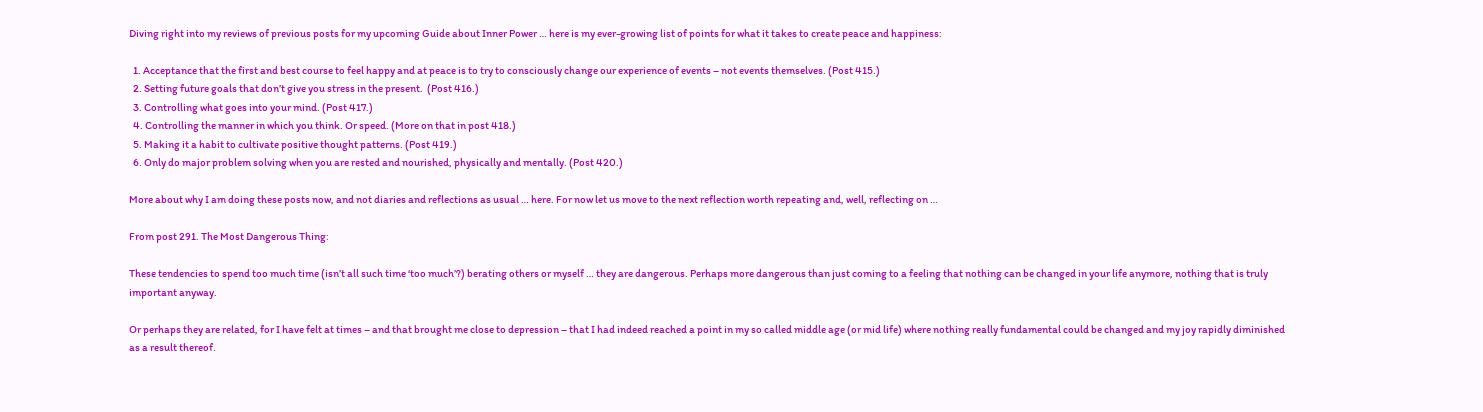Diving right into my reviews of previous posts for my upcoming Guide about Inner Power … here is my ever-growing list of points for what it takes to create peace and happiness:

  1. Acceptance that the first and best course to feel happy and at peace is to try to consciously change our experience of events – not events themselves. (Post 415.)
  2. Setting future goals that don’t give you stress in the present.  (Post 416.)
  3. Controlling what goes into your mind. (Post 417.)
  4. Controlling the manner in which you think. Or speed. (More on that in post 418.)
  5. Making it a habit to cultivate positive thought patterns. (Post 419.)
  6. Only do major problem solving when you are rested and nourished, physically and mentally. (Post 420.)

More about why I am doing these posts now, and not diaries and reflections as usual … here. For now let us move to the next reflection worth repeating and, well, reflecting on …

From post 291. The Most Dangerous Thing:

These tendencies to spend too much time (isn’t all such time ‘too much’?) berating others or myself … they are dangerous. Perhaps more dangerous than just coming to a feeling that nothing can be changed in your life anymore, nothing that is truly important anyway.

Or perhaps they are related, for I have felt at times – and that brought me close to depression – that I had indeed reached a point in my so called middle age (or mid life) where nothing really fundamental could be changed and my joy rapidly diminished as a result thereof.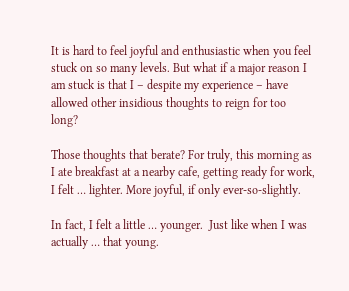It is hard to feel joyful and enthusiastic when you feel stuck on so many levels. But what if a major reason I am stuck is that I – despite my experience – have allowed other insidious thoughts to reign for too long?

Those thoughts that berate? For truly, this morning as I ate breakfast at a nearby cafe, getting ready for work, I felt … lighter. More joyful, if only ever-so-slightly.

In fact, I felt a little … younger.  Just like when I was actually … that young.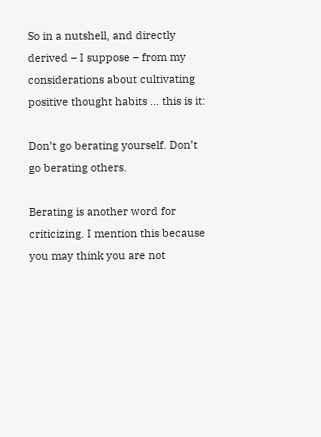So in a nutshell, and directly derived – I suppose – from my considerations about cultivating positive thought habits … this is it:

Don’t go berating yourself. Don’t go berating others.

Berating is another word for criticizing. I mention this because you may think you are not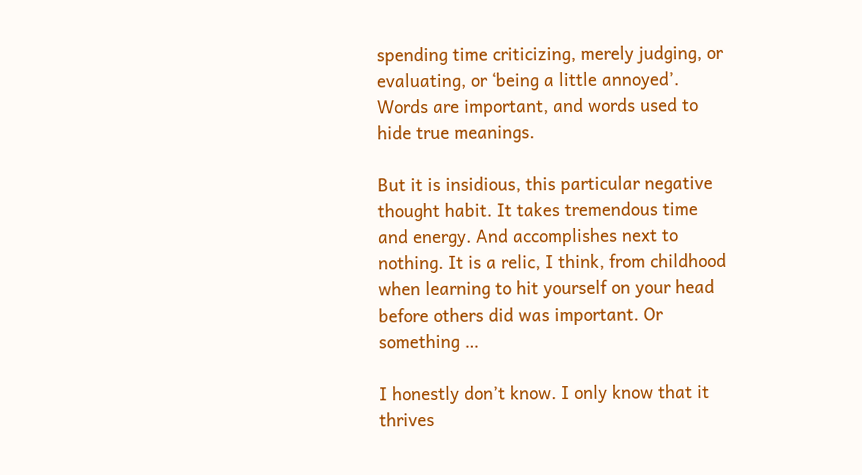spending time criticizing, merely judging, or evaluating, or ‘being a little annoyed’. Words are important, and words used to hide true meanings.

But it is insidious, this particular negative thought habit. It takes tremendous time and energy. And accomplishes next to nothing. It is a relic, I think, from childhood when learning to hit yourself on your head before others did was important. Or something …

I honestly don’t know. I only know that it thrives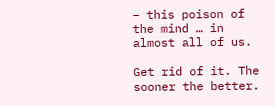– this poison of the mind … in almost all of us.

Get rid of it. The sooner the better.